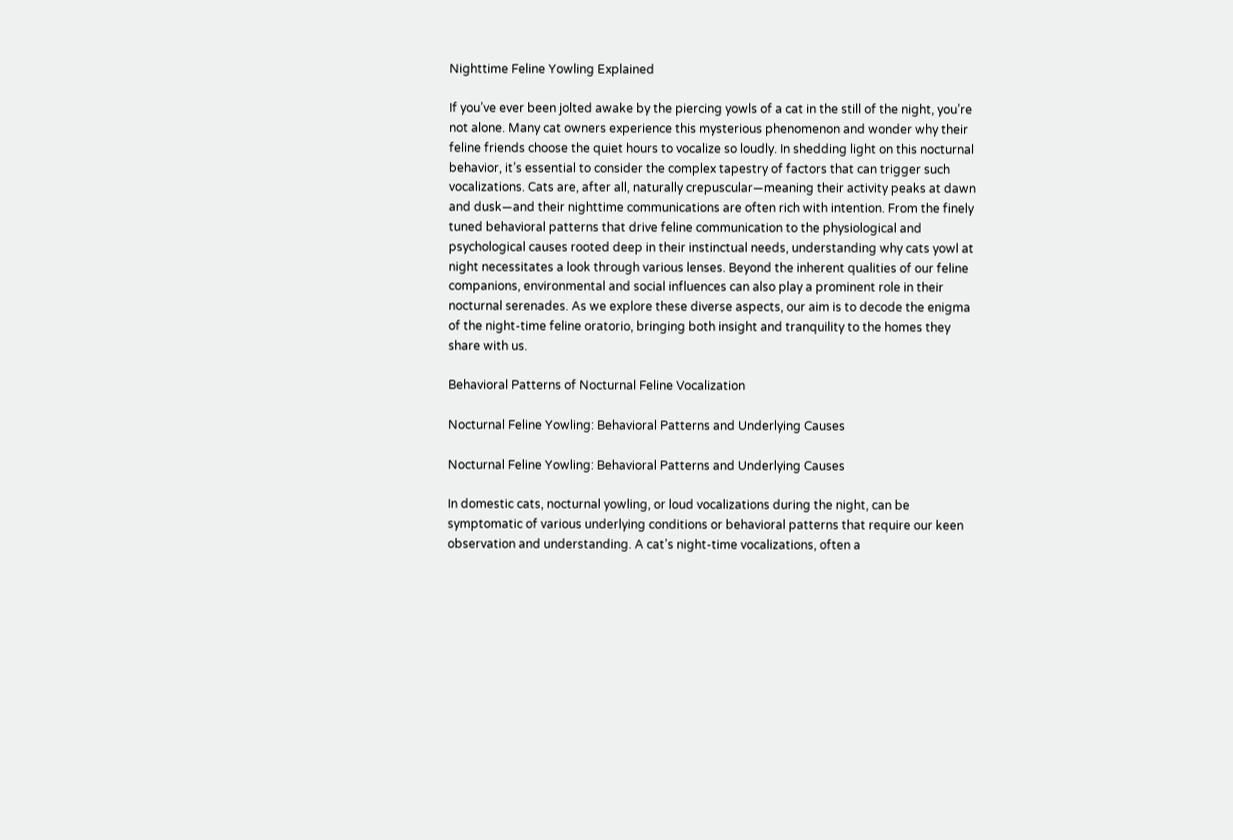Nighttime Feline Yowling Explained

If you’ve ever been jolted awake by the piercing yowls of a cat in the still of the night, you’re not alone. Many cat owners experience this mysterious phenomenon and wonder why their feline friends choose the quiet hours to vocalize so loudly. In shedding light on this nocturnal behavior, it’s essential to consider the complex tapestry of factors that can trigger such vocalizations. Cats are, after all, naturally crepuscular—meaning their activity peaks at dawn and dusk—and their nighttime communications are often rich with intention. From the finely tuned behavioral patterns that drive feline communication to the physiological and psychological causes rooted deep in their instinctual needs, understanding why cats yowl at night necessitates a look through various lenses. Beyond the inherent qualities of our feline companions, environmental and social influences can also play a prominent role in their nocturnal serenades. As we explore these diverse aspects, our aim is to decode the enigma of the night-time feline oratorio, bringing both insight and tranquility to the homes they share with us.

Behavioral Patterns of Nocturnal Feline Vocalization

Nocturnal Feline Yowling: Behavioral Patterns and Underlying Causes

Nocturnal Feline Yowling: Behavioral Patterns and Underlying Causes

In domestic cats, nocturnal yowling, or loud vocalizations during the night, can be symptomatic of various underlying conditions or behavioral patterns that require our keen observation and understanding. A cat’s night-time vocalizations, often a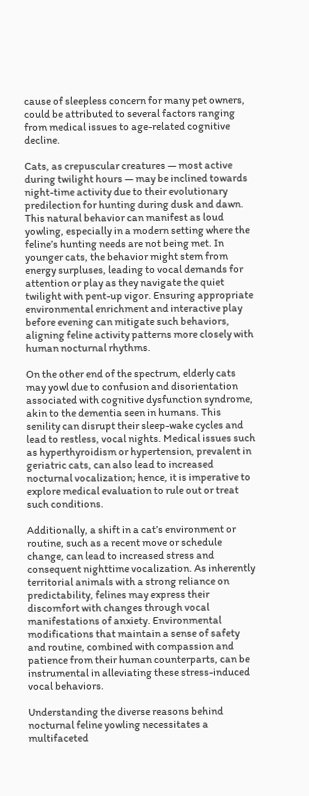cause of sleepless concern for many pet owners, could be attributed to several factors ranging from medical issues to age-related cognitive decline.

Cats, as crepuscular creatures — most active during twilight hours — may be inclined towards night-time activity due to their evolutionary predilection for hunting during dusk and dawn. This natural behavior can manifest as loud yowling, especially in a modern setting where the feline’s hunting needs are not being met. In younger cats, the behavior might stem from energy surpluses, leading to vocal demands for attention or play as they navigate the quiet twilight with pent-up vigor. Ensuring appropriate environmental enrichment and interactive play before evening can mitigate such behaviors, aligning feline activity patterns more closely with human nocturnal rhythms.

On the other end of the spectrum, elderly cats may yowl due to confusion and disorientation associated with cognitive dysfunction syndrome, akin to the dementia seen in humans. This senility can disrupt their sleep-wake cycles and lead to restless, vocal nights. Medical issues such as hyperthyroidism or hypertension, prevalent in geriatric cats, can also lead to increased nocturnal vocalization; hence, it is imperative to explore medical evaluation to rule out or treat such conditions.

Additionally, a shift in a cat’s environment or routine, such as a recent move or schedule change, can lead to increased stress and consequent nighttime vocalization. As inherently territorial animals with a strong reliance on predictability, felines may express their discomfort with changes through vocal manifestations of anxiety. Environmental modifications that maintain a sense of safety and routine, combined with compassion and patience from their human counterparts, can be instrumental in alleviating these stress-induced vocal behaviors.

Understanding the diverse reasons behind nocturnal feline yowling necessitates a multifaceted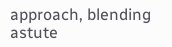approach, blending astute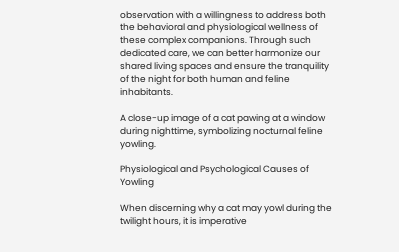observation with a willingness to address both the behavioral and physiological wellness of these complex companions. Through such dedicated care, we can better harmonize our shared living spaces and ensure the tranquility of the night for both human and feline inhabitants.

A close-up image of a cat pawing at a window during nighttime, symbolizing nocturnal feline yowling.

Physiological and Psychological Causes of Yowling

When discerning why a cat may yowl during the twilight hours, it is imperative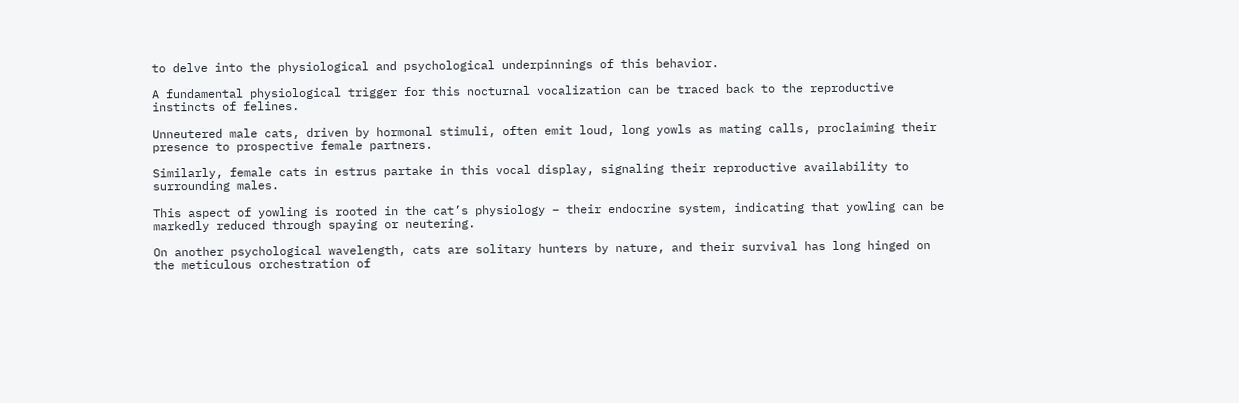to delve into the physiological and psychological underpinnings of this behavior.

A fundamental physiological trigger for this nocturnal vocalization can be traced back to the reproductive instincts of felines.

Unneutered male cats, driven by hormonal stimuli, often emit loud, long yowls as mating calls, proclaiming their presence to prospective female partners.

Similarly, female cats in estrus partake in this vocal display, signaling their reproductive availability to surrounding males.

This aspect of yowling is rooted in the cat’s physiology – their endocrine system, indicating that yowling can be markedly reduced through spaying or neutering.

On another psychological wavelength, cats are solitary hunters by nature, and their survival has long hinged on the meticulous orchestration of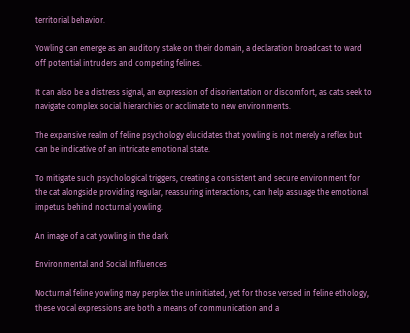territorial behavior.

Yowling can emerge as an auditory stake on their domain, a declaration broadcast to ward off potential intruders and competing felines.

It can also be a distress signal, an expression of disorientation or discomfort, as cats seek to navigate complex social hierarchies or acclimate to new environments.

The expansive realm of feline psychology elucidates that yowling is not merely a reflex but can be indicative of an intricate emotional state.

To mitigate such psychological triggers, creating a consistent and secure environment for the cat alongside providing regular, reassuring interactions, can help assuage the emotional impetus behind nocturnal yowling.

An image of a cat yowling in the dark

Environmental and Social Influences

Nocturnal feline yowling may perplex the uninitiated, yet for those versed in feline ethology, these vocal expressions are both a means of communication and a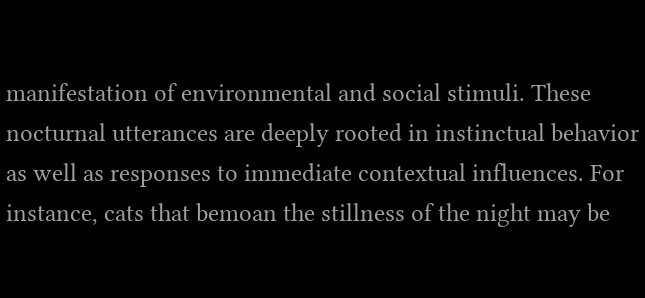manifestation of environmental and social stimuli. These nocturnal utterances are deeply rooted in instinctual behavior as well as responses to immediate contextual influences. For instance, cats that bemoan the stillness of the night may be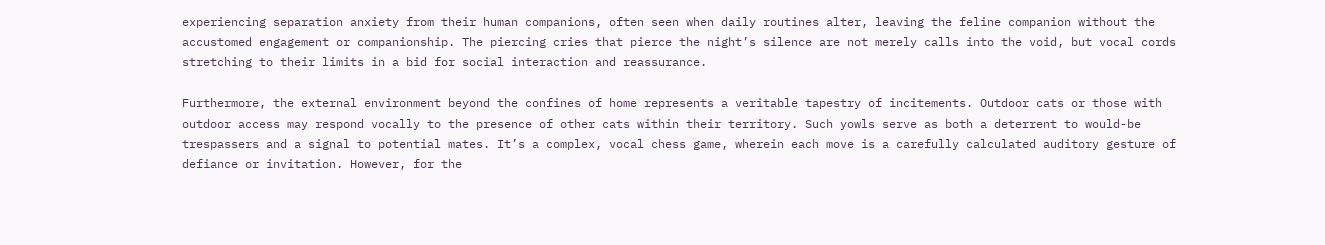experiencing separation anxiety from their human companions, often seen when daily routines alter, leaving the feline companion without the accustomed engagement or companionship. The piercing cries that pierce the night’s silence are not merely calls into the void, but vocal cords stretching to their limits in a bid for social interaction and reassurance.

Furthermore, the external environment beyond the confines of home represents a veritable tapestry of incitements. Outdoor cats or those with outdoor access may respond vocally to the presence of other cats within their territory. Such yowls serve as both a deterrent to would-be trespassers and a signal to potential mates. It’s a complex, vocal chess game, wherein each move is a carefully calculated auditory gesture of defiance or invitation. However, for the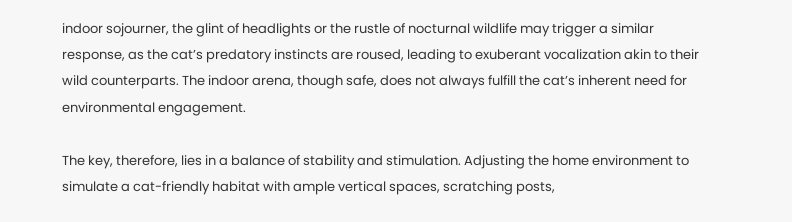indoor sojourner, the glint of headlights or the rustle of nocturnal wildlife may trigger a similar response, as the cat’s predatory instincts are roused, leading to exuberant vocalization akin to their wild counterparts. The indoor arena, though safe, does not always fulfill the cat’s inherent need for environmental engagement.

The key, therefore, lies in a balance of stability and stimulation. Adjusting the home environment to simulate a cat-friendly habitat with ample vertical spaces, scratching posts,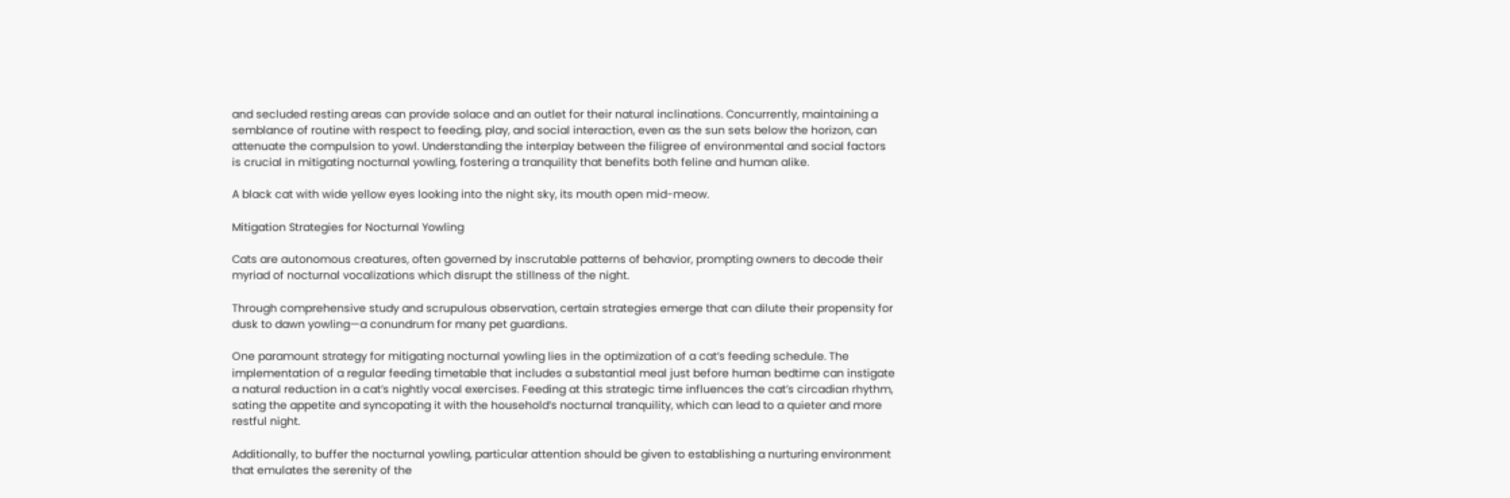and secluded resting areas can provide solace and an outlet for their natural inclinations. Concurrently, maintaining a semblance of routine with respect to feeding, play, and social interaction, even as the sun sets below the horizon, can attenuate the compulsion to yowl. Understanding the interplay between the filigree of environmental and social factors is crucial in mitigating nocturnal yowling, fostering a tranquility that benefits both feline and human alike.

A black cat with wide yellow eyes looking into the night sky, its mouth open mid-meow.

Mitigation Strategies for Nocturnal Yowling

Cats are autonomous creatures, often governed by inscrutable patterns of behavior, prompting owners to decode their myriad of nocturnal vocalizations which disrupt the stillness of the night.

Through comprehensive study and scrupulous observation, certain strategies emerge that can dilute their propensity for dusk to dawn yowling—a conundrum for many pet guardians.

One paramount strategy for mitigating nocturnal yowling lies in the optimization of a cat’s feeding schedule. The implementation of a regular feeding timetable that includes a substantial meal just before human bedtime can instigate a natural reduction in a cat’s nightly vocal exercises. Feeding at this strategic time influences the cat’s circadian rhythm, sating the appetite and syncopating it with the household’s nocturnal tranquility, which can lead to a quieter and more restful night.

Additionally, to buffer the nocturnal yowling, particular attention should be given to establishing a nurturing environment that emulates the serenity of the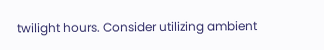twilight hours. Consider utilizing ambient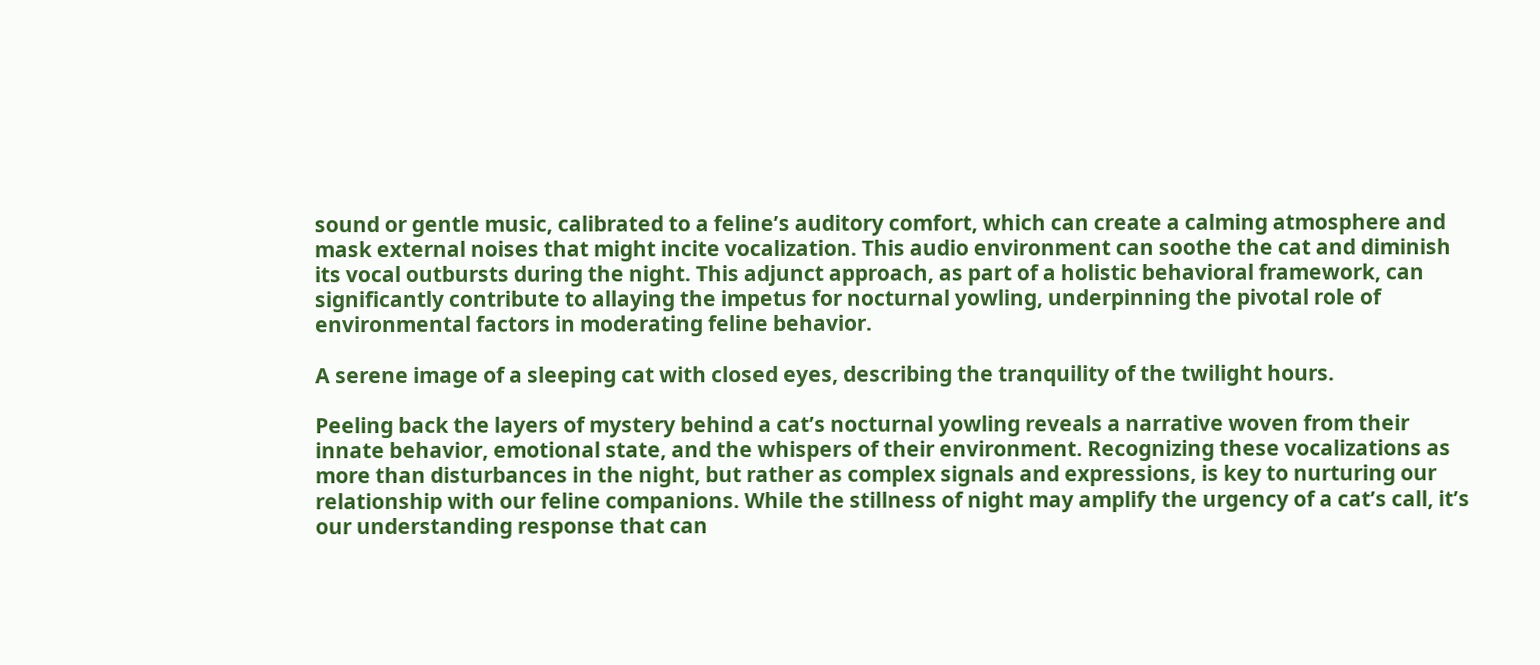sound or gentle music, calibrated to a feline’s auditory comfort, which can create a calming atmosphere and mask external noises that might incite vocalization. This audio environment can soothe the cat and diminish its vocal outbursts during the night. This adjunct approach, as part of a holistic behavioral framework, can significantly contribute to allaying the impetus for nocturnal yowling, underpinning the pivotal role of environmental factors in moderating feline behavior.

A serene image of a sleeping cat with closed eyes, describing the tranquility of the twilight hours.

Peeling back the layers of mystery behind a cat’s nocturnal yowling reveals a narrative woven from their innate behavior, emotional state, and the whispers of their environment. Recognizing these vocalizations as more than disturbances in the night, but rather as complex signals and expressions, is key to nurturing our relationship with our feline companions. While the stillness of night may amplify the urgency of a cat’s call, it’s our understanding response that can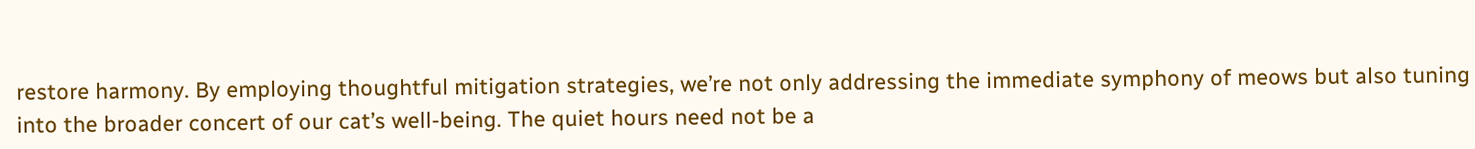restore harmony. By employing thoughtful mitigation strategies, we’re not only addressing the immediate symphony of meows but also tuning into the broader concert of our cat’s well-being. The quiet hours need not be a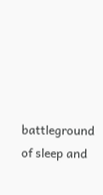battleground of sleep and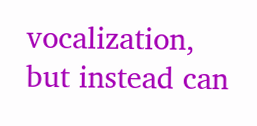vocalization, but instead can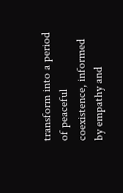transform into a period of peaceful coexistence, informed by empathy and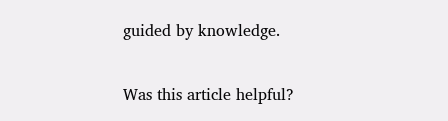guided by knowledge.

Was this article helpful?